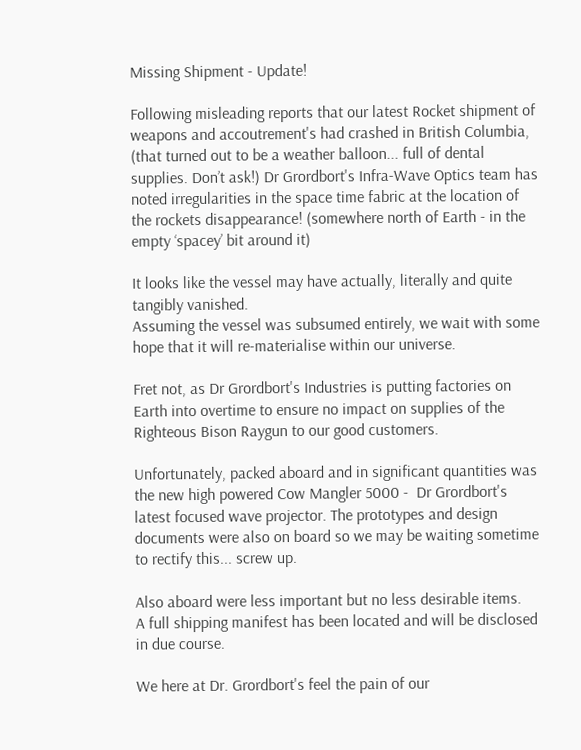Missing Shipment - Update!

Following misleading reports that our latest Rocket shipment of weapons and accoutrement's had crashed in British Columbia, (that turned out to be a weather balloon... full of dental supplies. Don’t ask!) Dr Grordbort's Infra-Wave Optics team has noted irregularities in the space time fabric at the location of the rockets disappearance! (somewhere north of Earth - in the empty ‘spacey’ bit around it)

It looks like the vessel may have actually, literally and quite tangibly vanished.
Assuming the vessel was subsumed entirely, we wait with some hope that it will re-materialise within our universe.

Fret not, as Dr Grordbort's Industries is putting factories on Earth into overtime to ensure no impact on supplies of the Righteous Bison Raygun to our good customers.

Unfortunately, packed aboard and in significant quantities was the new high powered Cow Mangler 5000 -  Dr Grordbort's latest focused wave projector. The prototypes and design documents were also on board so we may be waiting sometime to rectify this... screw up.

Also aboard were less important but no less desirable items.
A full shipping manifest has been located and will be disclosed in due course.

We here at Dr. Grordbort's feel the pain of our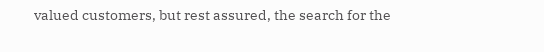valued customers, but rest assured, the search for the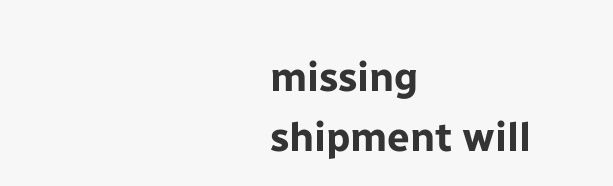missing shipment will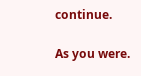continue.

As you were.